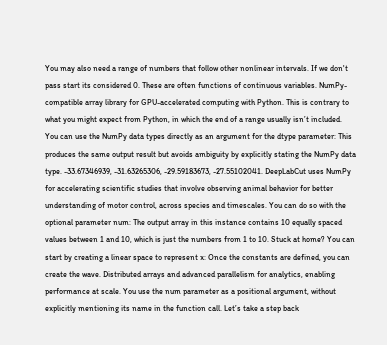You may also need a range of numbers that follow other nonlinear intervals. If we don't pass start its considered 0. These are often functions of continuous variables. NumPy-compatible array library for GPU-accelerated computing with Python. This is contrary to what you might expect from Python, in which the end of a range usually isn’t included. You can use the NumPy data types directly as an argument for the dtype parameter: This produces the same output result but avoids ambiguity by explicitly stating the NumPy data type. -33.67346939, -31.63265306, -29.59183673, -27.55102041. DeepLabCut uses NumPy for accelerating scientific studies that involve observing animal behavior for better understanding of motor control, across species and timescales. You can do so with the optional parameter num: The output array in this instance contains 10 equally spaced values between 1 and 10, which is just the numbers from 1 to 10. Stuck at home? You can start by creating a linear space to represent x: Once the constants are defined, you can create the wave. Distributed arrays and advanced parallelism for analytics, enabling performance at scale. You use the num parameter as a positional argument, without explicitly mentioning its name in the function call. Let’s take a step back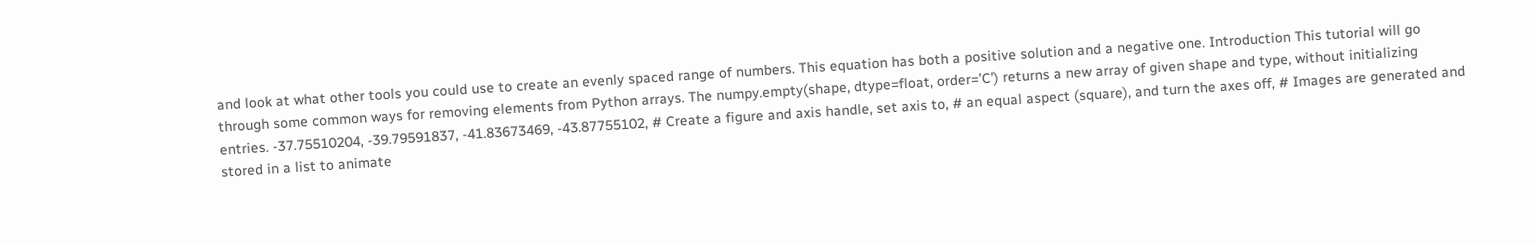and look at what other tools you could use to create an evenly spaced range of numbers. This equation has both a positive solution and a negative one. Introduction This tutorial will go through some common ways for removing elements from Python arrays. The numpy.empty(shape, dtype=float, order=’C’) returns a new array of given shape and type, without initializing entries. -37.75510204, -39.79591837, -41.83673469, -43.87755102, # Create a figure and axis handle, set axis to, # an equal aspect (square), and turn the axes off, # Images are generated and stored in a list to animate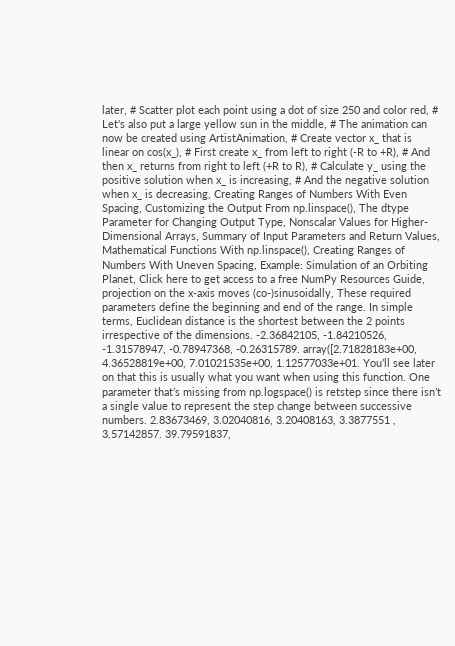later, # Scatter plot each point using a dot of size 250 and color red, # Let's also put a large yellow sun in the middle, # The animation can now be created using ArtistAnimation, # Create vector x_ that is linear on cos(x_), # First create x_ from left to right (-R to +R), # And then x_ returns from right to left (+R to R), # Calculate y_ using the positive solution when x_ is increasing, # And the negative solution when x_ is decreasing, Creating Ranges of Numbers With Even Spacing, Customizing the Output From np.linspace(), The dtype Parameter for Changing Output Type, Nonscalar Values for Higher-Dimensional Arrays, Summary of Input Parameters and Return Values, Mathematical Functions With np.linspace(), Creating Ranges of Numbers With Uneven Spacing, Example: Simulation of an Orbiting Planet, Click here to get access to a free NumPy Resources Guide, projection on the x-axis moves (co-)sinusoidally, These required parameters define the beginning and end of the range. In simple terms, Euclidean distance is the shortest between the 2 points irrespective of the dimensions. -2.36842105, -1.84210526, -1.31578947, -0.78947368, -0.26315789. array([2.71828183e+00, 4.36528819e+00, 7.01021535e+00, 1.12577033e+01. You’ll see later on that this is usually what you want when using this function. One parameter that’s missing from np.logspace() is retstep since there isn’t a single value to represent the step change between successive numbers. 2.83673469, 3.02040816, 3.20408163, 3.3877551 , 3.57142857. 39.79591837,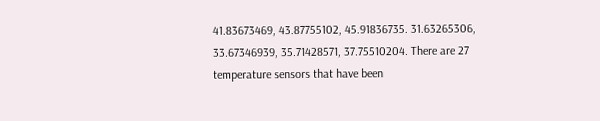41.83673469, 43.87755102, 45.91836735. 31.63265306, 33.67346939, 35.71428571, 37.75510204. There are 27 temperature sensors that have been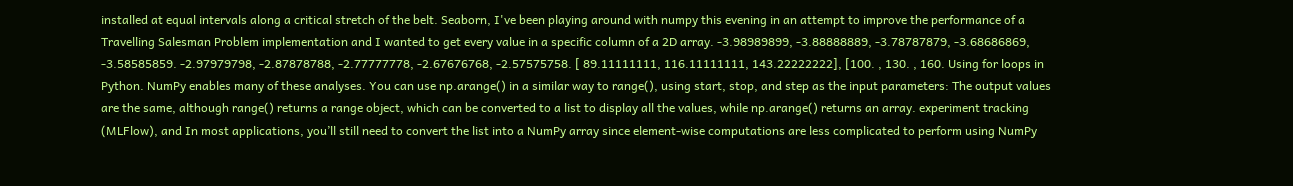installed at equal intervals along a critical stretch of the belt. Seaborn, I've been playing around with numpy this evening in an attempt to improve the performance of a Travelling Salesman Problem implementation and I wanted to get every value in a specific column of a 2D array. -3.98989899, -3.88888889, -3.78787879, -3.68686869, -3.58585859. -2.97979798, -2.87878788, -2.77777778, -2.67676768, -2.57575758. [ 89.11111111, 116.11111111, 143.22222222], [100. , 130. , 160. Using for loops in Python. NumPy enables many of these analyses. You can use np.arange() in a similar way to range(), using start, stop, and step as the input parameters: The output values are the same, although range() returns a range object, which can be converted to a list to display all the values, while np.arange() returns an array. experiment tracking (MLFlow), and In most applications, you’ll still need to convert the list into a NumPy array since element-wise computations are less complicated to perform using NumPy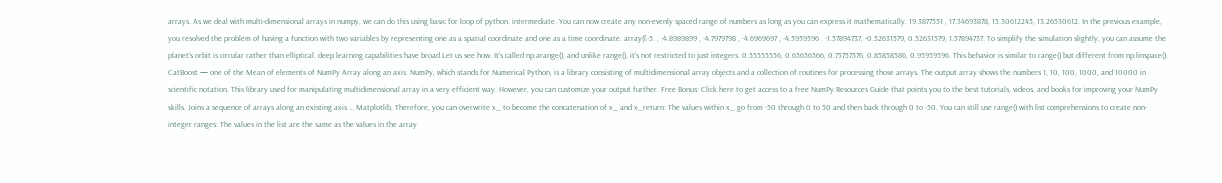arrays. As we deal with multi-dimensional arrays in numpy, we can do this using basic for loop of python. intermediate. You can now create any non-evenly spaced range of numbers as long as you can express it mathematically. 19.3877551 , 17.34693878, 15.30612245, 13.26530612. In the previous example, you resolved the problem of having a function with two variables by representing one as a spatial coordinate and one as a time coordinate. array([-5. , -4.8989899 , -4.7979798 , -4.6969697 , -4.5959596 . -1.57894737, -0.52631579, 0.52631579, 1.57894737. To simplify the simulation slightly, you can assume the planet’s orbit is circular rather than elliptical. deep learning capabilities have broad Let us see how. It’s called np.arange(), and unlike range(), it’s not restricted to just integers. 0.55555556, 0.65656566, 0.75757576, 0.85858586, 0.95959596. This behavior is similar to range() but different from np.linspace(). CatBoost — one of the Mean of elements of NumPy Array along an axis. NumPy, which stands for Numerical Python, is a library consisting of multidimensional array objects and a collection of routines for processing those arrays. The output array shows the numbers 1, 10, 100, 1000, and 10000 in scientific notation. This library used for manipulating multidimensional array in a very efficient way. However, you can customize your output further. Free Bonus: Click here to get access to a free NumPy Resources Guide that points you to the best tutorials, videos, and books for improving your NumPy skills. Joins a sequence of arrays along an existing axis … Matplotlib, Therefore, you can overwrite x_ to become the concatenation of x_ and x_return: The values within x_ go from -50 through 0 to 50 and then back through 0 to -50. You can still use range() with list comprehensions to create non-integer ranges: The values in the list are the same as the values in the array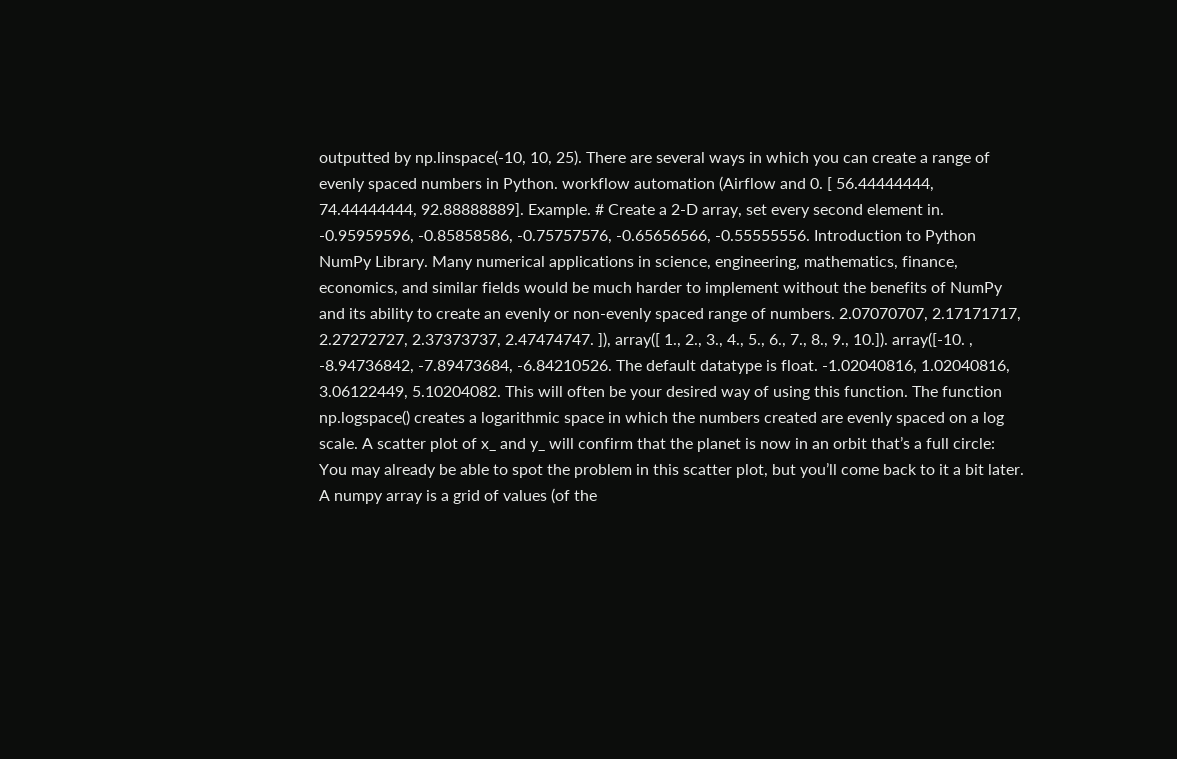outputted by np.linspace(-10, 10, 25). There are several ways in which you can create a range of evenly spaced numbers in Python. workflow automation (Airflow and 0. [ 56.44444444, 74.44444444, 92.88888889]. Example. # Create a 2-D array, set every second element in. -0.95959596, -0.85858586, -0.75757576, -0.65656566, -0.55555556. Introduction to Python NumPy Library. Many numerical applications in science, engineering, mathematics, finance, economics, and similar fields would be much harder to implement without the benefits of NumPy and its ability to create an evenly or non-evenly spaced range of numbers. 2.07070707, 2.17171717, 2.27272727, 2.37373737, 2.47474747. ]), array([ 1., 2., 3., 4., 5., 6., 7., 8., 9., 10.]). array([-10. , -8.94736842, -7.89473684, -6.84210526. The default datatype is float. -1.02040816, 1.02040816, 3.06122449, 5.10204082. This will often be your desired way of using this function. The function np.logspace() creates a logarithmic space in which the numbers created are evenly spaced on a log scale. A scatter plot of x_ and y_ will confirm that the planet is now in an orbit that’s a full circle: You may already be able to spot the problem in this scatter plot, but you’ll come back to it a bit later. A numpy array is a grid of values (of the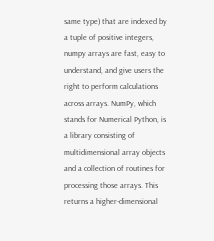same type) that are indexed by a tuple of positive integers, numpy arrays are fast, easy to understand, and give users the right to perform calculations across arrays. NumPy, which stands for Numerical Python, is a library consisting of multidimensional array objects and a collection of routines for processing those arrays. This returns a higher-dimensional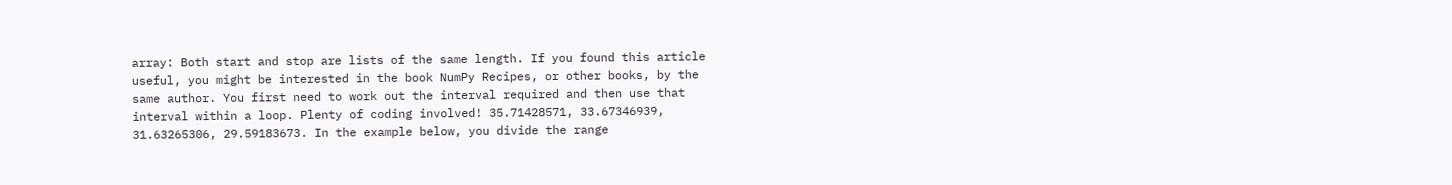array: Both start and stop are lists of the same length. If you found this article useful, you might be interested in the book NumPy Recipes, or other books, by the same author. You first need to work out the interval required and then use that interval within a loop. Plenty of coding involved! 35.71428571, 33.67346939, 31.63265306, 29.59183673. In the example below, you divide the range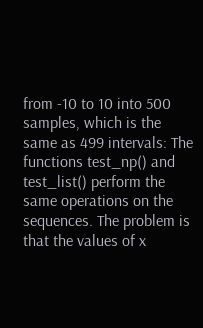from -10 to 10 into 500 samples, which is the same as 499 intervals: The functions test_np() and test_list() perform the same operations on the sequences. The problem is that the values of x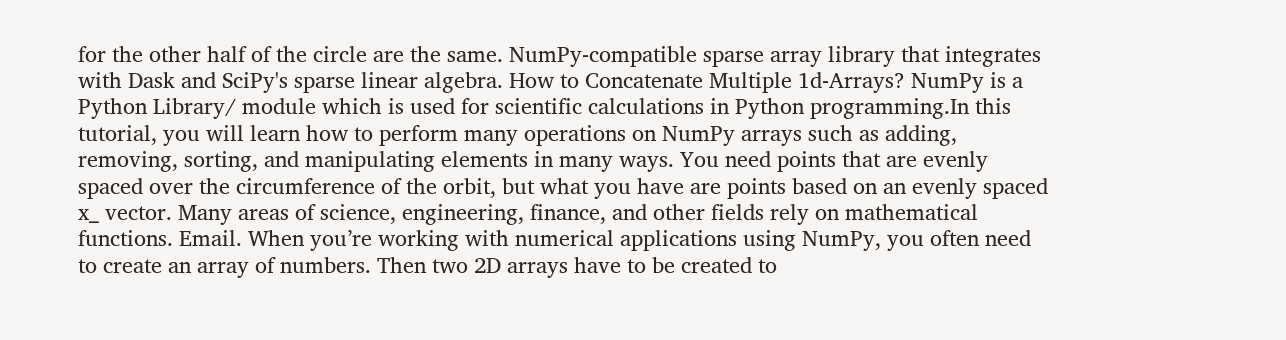for the other half of the circle are the same. NumPy-compatible sparse array library that integrates with Dask and SciPy's sparse linear algebra. How to Concatenate Multiple 1d-Arrays? NumPy is a Python Library/ module which is used for scientific calculations in Python programming.In this tutorial, you will learn how to perform many operations on NumPy arrays such as adding, removing, sorting, and manipulating elements in many ways. You need points that are evenly spaced over the circumference of the orbit, but what you have are points based on an evenly spaced x_ vector. Many areas of science, engineering, finance, and other fields rely on mathematical functions. Email. When you’re working with numerical applications using NumPy, you often need to create an array of numbers. Then two 2D arrays have to be created to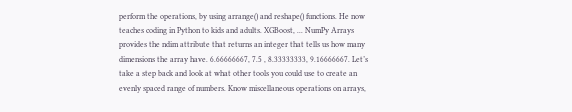perform the operations, by using arrange() and reshape() functions. He now teaches coding in Python to kids and adults. XGBoost, ... NumPy Arrays provides the ndim attribute that returns an integer that tells us how many dimensions the array have. 6.66666667, 7.5 , 8.33333333, 9.16666667. Let’s take a step back and look at what other tools you could use to create an evenly spaced range of numbers. Know miscellaneous operations on arrays,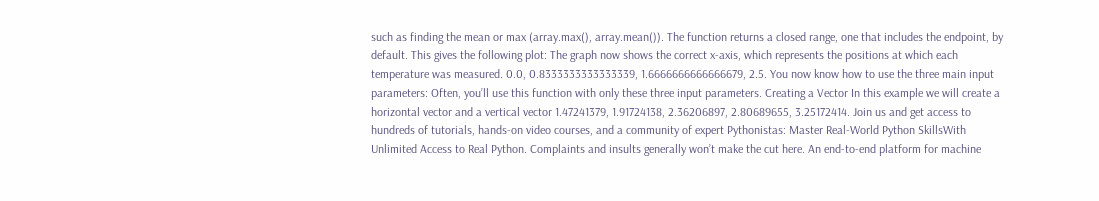such as finding the mean or max (array.max(), array.mean()). The function returns a closed range, one that includes the endpoint, by default. This gives the following plot: The graph now shows the correct x-axis, which represents the positions at which each temperature was measured. 0.0, 0.8333333333333339, 1.6666666666666679, 2.5. You now know how to use the three main input parameters: Often, you’ll use this function with only these three input parameters. Creating a Vector In this example we will create a horizontal vector and a vertical vector 1.47241379, 1.91724138, 2.36206897, 2.80689655, 3.25172414. Join us and get access to hundreds of tutorials, hands-on video courses, and a community of expert Pythonistas: Master Real-World Python SkillsWith Unlimited Access to Real Python. Complaints and insults generally won’t make the cut here. An end-to-end platform for machine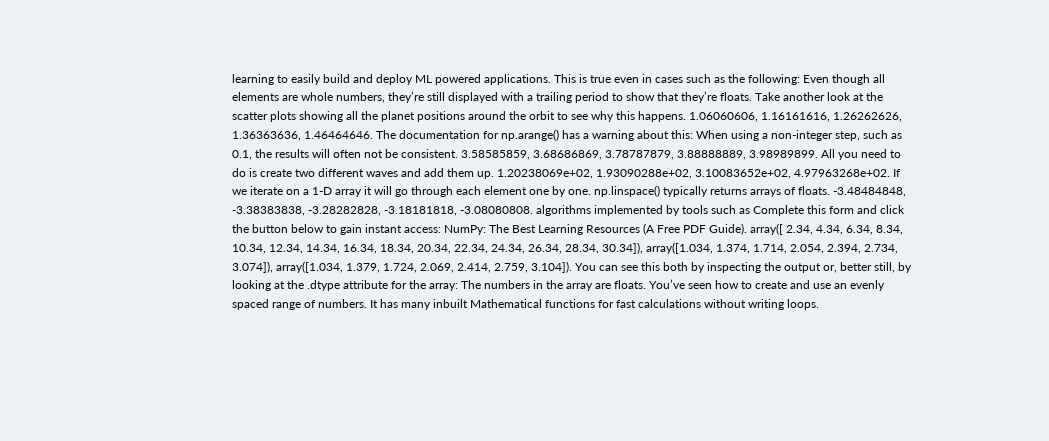learning to easily build and deploy ML powered applications. This is true even in cases such as the following: Even though all elements are whole numbers, they’re still displayed with a trailing period to show that they’re floats. Take another look at the scatter plots showing all the planet positions around the orbit to see why this happens. 1.06060606, 1.16161616, 1.26262626, 1.36363636, 1.46464646. The documentation for np.arange() has a warning about this: When using a non-integer step, such as 0.1, the results will often not be consistent. 3.58585859, 3.68686869, 3.78787879, 3.88888889, 3.98989899. All you need to do is create two different waves and add them up. 1.20238069e+02, 1.93090288e+02, 3.10083652e+02, 4.97963268e+02. If we iterate on a 1-D array it will go through each element one by one. np.linspace() typically returns arrays of floats. -3.48484848, -3.38383838, -3.28282828, -3.18181818, -3.08080808. algorithms implemented by tools such as Complete this form and click the button below to gain instant access: NumPy: The Best Learning Resources (A Free PDF Guide). array([ 2.34, 4.34, 6.34, 8.34, 10.34, 12.34, 14.34, 16.34, 18.34, 20.34, 22.34, 24.34, 26.34, 28.34, 30.34]), array([1.034, 1.374, 1.714, 2.054, 2.394, 2.734, 3.074]), array([1.034, 1.379, 1.724, 2.069, 2.414, 2.759, 3.104]). You can see this both by inspecting the output or, better still, by looking at the .dtype attribute for the array: The numbers in the array are floats. You’ve seen how to create and use an evenly spaced range of numbers. It has many inbuilt Mathematical functions for fast calculations without writing loops.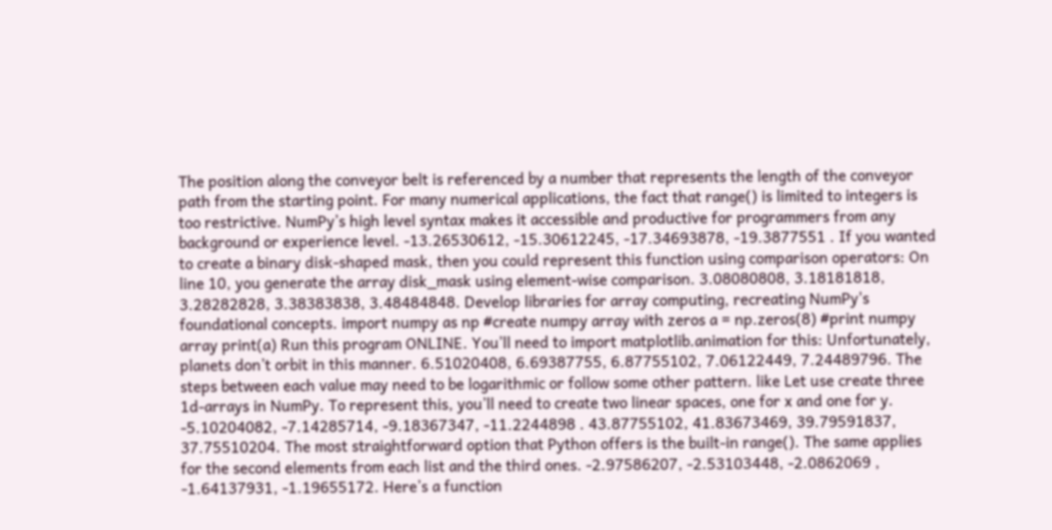The position along the conveyor belt is referenced by a number that represents the length of the conveyor path from the starting point. For many numerical applications, the fact that range() is limited to integers is too restrictive. NumPy’s high level syntax makes it accessible and productive for programmers from any background or experience level. -13.26530612, -15.30612245, -17.34693878, -19.3877551 . If you wanted to create a binary disk-shaped mask, then you could represent this function using comparison operators: On line 10, you generate the array disk_mask using element-wise comparison. 3.08080808, 3.18181818, 3.28282828, 3.38383838, 3.48484848. Develop libraries for array computing, recreating NumPy's foundational concepts. import numpy as np #create numpy array with zeros a = np.zeros(8) #print numpy array print(a) Run this program ONLINE. You’ll need to import matplotlib.animation for this: Unfortunately, planets don’t orbit in this manner. 6.51020408, 6.69387755, 6.87755102, 7.06122449, 7.24489796. The steps between each value may need to be logarithmic or follow some other pattern. like Let use create three 1d-arrays in NumPy. To represent this, you’ll need to create two linear spaces, one for x and one for y. -5.10204082, -7.14285714, -9.18367347, -11.2244898 . 43.87755102, 41.83673469, 39.79591837, 37.75510204. The most straightforward option that Python offers is the built-in range(). The same applies for the second elements from each list and the third ones. -2.97586207, -2.53103448, -2.0862069 , -1.64137931, -1.19655172. Here’s a function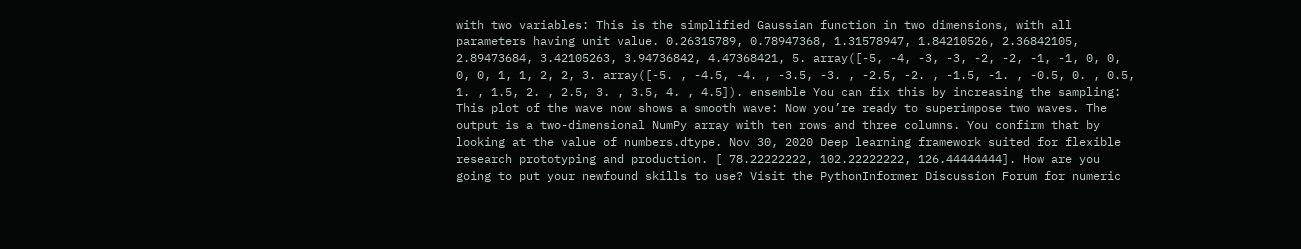with two variables: This is the simplified Gaussian function in two dimensions, with all parameters having unit value. 0.26315789, 0.78947368, 1.31578947, 1.84210526, 2.36842105, 2.89473684, 3.42105263, 3.94736842, 4.47368421, 5. array([-5, -4, -3, -3, -2, -2, -1, -1, 0, 0, 0, 0, 1, 1, 2, 2, 3. array([-5. , -4.5, -4. , -3.5, -3. , -2.5, -2. , -1.5, -1. , -0.5, 0. , 0.5, 1. , 1.5, 2. , 2.5, 3. , 3.5, 4. , 4.5]). ensemble You can fix this by increasing the sampling: This plot of the wave now shows a smooth wave: Now you’re ready to superimpose two waves. The output is a two-dimensional NumPy array with ten rows and three columns. You confirm that by looking at the value of numbers.dtype. Nov 30, 2020 Deep learning framework suited for flexible research prototyping and production. [ 78.22222222, 102.22222222, 126.44444444]. How are you going to put your newfound skills to use? Visit the PythonInformer Discussion Forum for numeric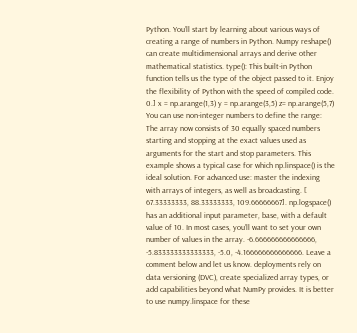Python. You’ll start by learning about various ways of creating a range of numbers in Python. Numpy reshape() can create multidimensional arrays and derive other mathematical statistics. type(): This built-in Python function tells us the type of the object passed to it. Enjoy the flexibility of Python with the speed of compiled code. 0.] x = np.arange(1,3) y = np.arange(3,5) z= np.arange(5,7) You can use non-integer numbers to define the range: The array now consists of 30 equally spaced numbers starting and stopping at the exact values used as arguments for the start and stop parameters. This example shows a typical case for which np.linspace() is the ideal solution. For advanced use: master the indexing with arrays of integers, as well as broadcasting. [ 67.33333333, 88.33333333, 109.66666667]. np.logspace() has an additional input parameter, base, with a default value of 10. In most cases, you’ll want to set your own number of values in the array. -6.666666666666666, -5.833333333333333, -5.0, -4.166666666666666. Leave a comment below and let us know. deployments rely on data versioning (DVC), create specialized array types, or add capabilities beyond what NumPy provides. It is better to use numpy.linspace for these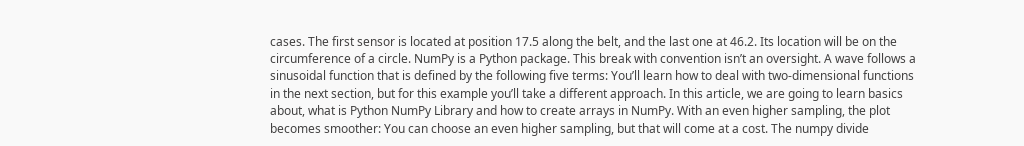cases. The first sensor is located at position 17.5 along the belt, and the last one at 46.2. Its location will be on the circumference of a circle. NumPy is a Python package. This break with convention isn’t an oversight. A wave follows a sinusoidal function that is defined by the following five terms: You’ll learn how to deal with two-dimensional functions in the next section, but for this example you’ll take a different approach. In this article, we are going to learn basics about, what is Python NumPy Library and how to create arrays in NumPy. With an even higher sampling, the plot becomes smoother: You can choose an even higher sampling, but that will come at a cost. The numpy divide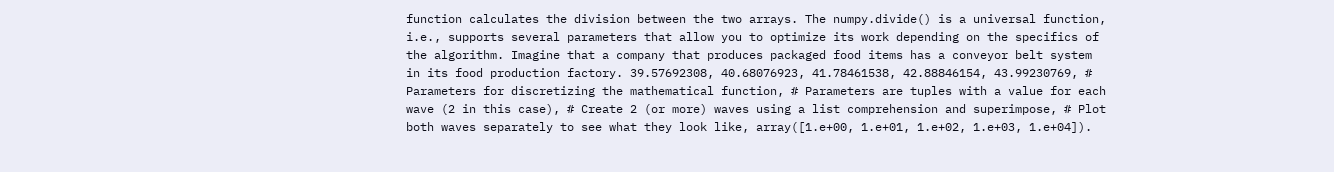function calculates the division between the two arrays. The numpy.divide() is a universal function, i.e., supports several parameters that allow you to optimize its work depending on the specifics of the algorithm. Imagine that a company that produces packaged food items has a conveyor belt system in its food production factory. 39.57692308, 40.68076923, 41.78461538, 42.88846154, 43.99230769, # Parameters for discretizing the mathematical function, # Parameters are tuples with a value for each wave (2 in this case), # Create 2 (or more) waves using a list comprehension and superimpose, # Plot both waves separately to see what they look like, array([1.e+00, 1.e+01, 1.e+02, 1.e+03, 1.e+04]).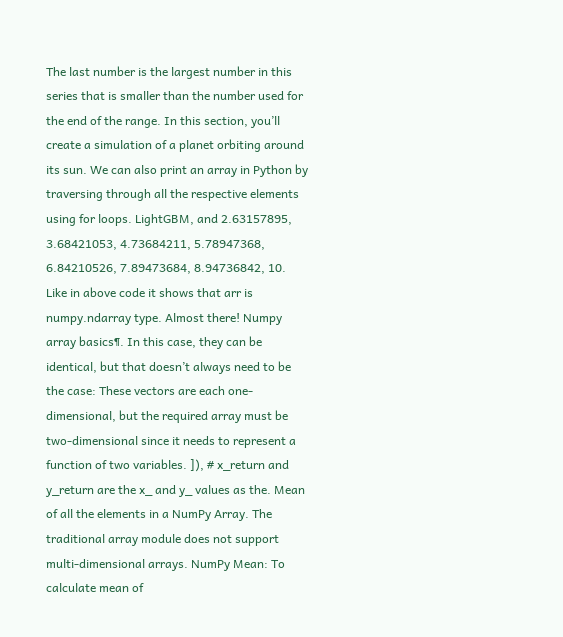The last number is the largest number in this series that is smaller than the number used for the end of the range. In this section, you’ll create a simulation of a planet orbiting around its sun. We can also print an array in Python by traversing through all the respective elements using for loops. LightGBM, and 2.63157895, 3.68421053, 4.73684211, 5.78947368, 6.84210526, 7.89473684, 8.94736842, 10. Like in above code it shows that arr is numpy.ndarray type. Almost there! Numpy array basics¶. In this case, they can be identical, but that doesn’t always need to be the case: These vectors are each one-dimensional, but the required array must be two-dimensional since it needs to represent a function of two variables. ]), # x_return and y_return are the x_ and y_ values as the. Mean of all the elements in a NumPy Array. The traditional array module does not support multi-dimensional arrays. NumPy Mean: To calculate mean of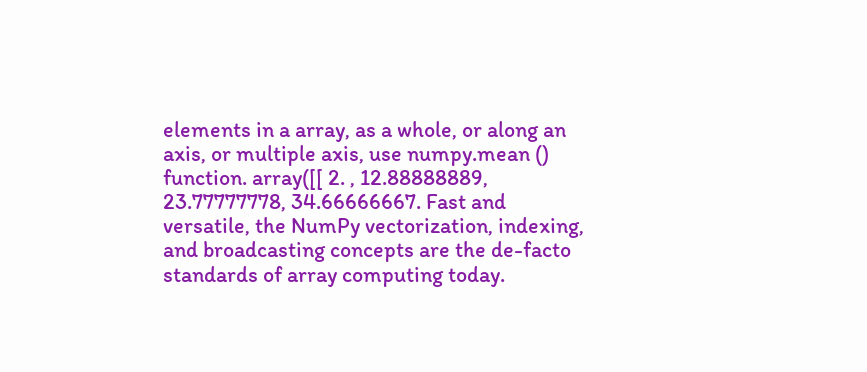elements in a array, as a whole, or along an axis, or multiple axis, use numpy.mean () function. array([[ 2. , 12.88888889, 23.77777778, 34.66666667. Fast and versatile, the NumPy vectorization, indexing, and broadcasting concepts are the de-facto standards of array computing today.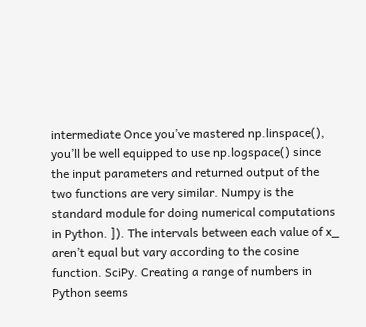intermediate Once you’ve mastered np.linspace(), you’ll be well equipped to use np.logspace() since the input parameters and returned output of the two functions are very similar. Numpy is the standard module for doing numerical computations in Python. ]). The intervals between each value of x_ aren’t equal but vary according to the cosine function. SciPy. Creating a range of numbers in Python seems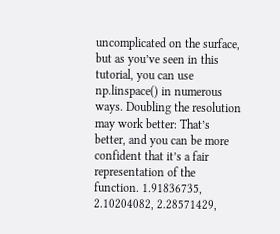uncomplicated on the surface, but as you’ve seen in this tutorial, you can use np.linspace() in numerous ways. Doubling the resolution may work better: That’s better, and you can be more confident that it’s a fair representation of the function. 1.91836735, 2.10204082, 2.28571429,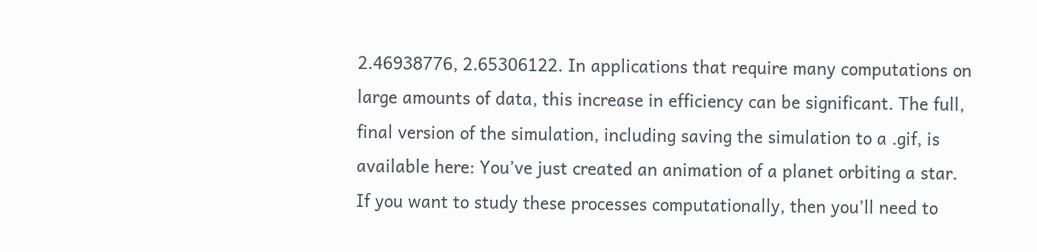2.46938776, 2.65306122. In applications that require many computations on large amounts of data, this increase in efficiency can be significant. The full, final version of the simulation, including saving the simulation to a .gif, is available here: You’ve just created an animation of a planet orbiting a star. If you want to study these processes computationally, then you’ll need to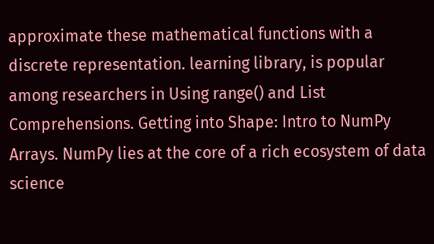approximate these mathematical functions with a discrete representation. learning library, is popular among researchers in Using range() and List Comprehensions. Getting into Shape: Intro to NumPy Arrays. NumPy lies at the core of a rich ecosystem of data science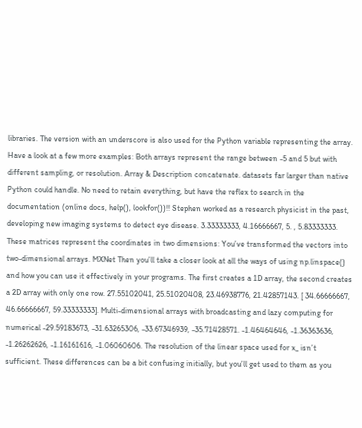libraries. The version with an underscore is also used for the Python variable representing the array. Have a look at a few more examples: Both arrays represent the range between -5 and 5 but with different sampling, or resolution. Array & Description concatenate. datasets far larger than native Python could handle. No need to retain everything, but have the reflex to search in the documentation (online docs, help(), lookfor())!! Stephen worked as a research physicist in the past, developing new imaging systems to detect eye disease. 3.33333333, 4.16666667, 5. , 5.83333333. These matrices represent the coordinates in two dimensions: You’ve transformed the vectors into two-dimensional arrays. MXNet Then you’ll take a closer look at all the ways of using np.linspace() and how you can use it effectively in your programs. The first creates a 1D array, the second creates a 2D array with only one row. 27.55102041, 25.51020408, 23.46938776, 21.42857143. [ 34.66666667, 46.66666667, 59.33333333]. Multi-dimensional arrays with broadcasting and lazy computing for numerical -29.59183673, -31.63265306, -33.67346939, -35.71428571. -1.46464646, -1.36363636, -1.26262626, -1.16161616, -1.06060606. The resolution of the linear space used for x_ isn’t sufficient. These differences can be a bit confusing initially, but you’ll get used to them as you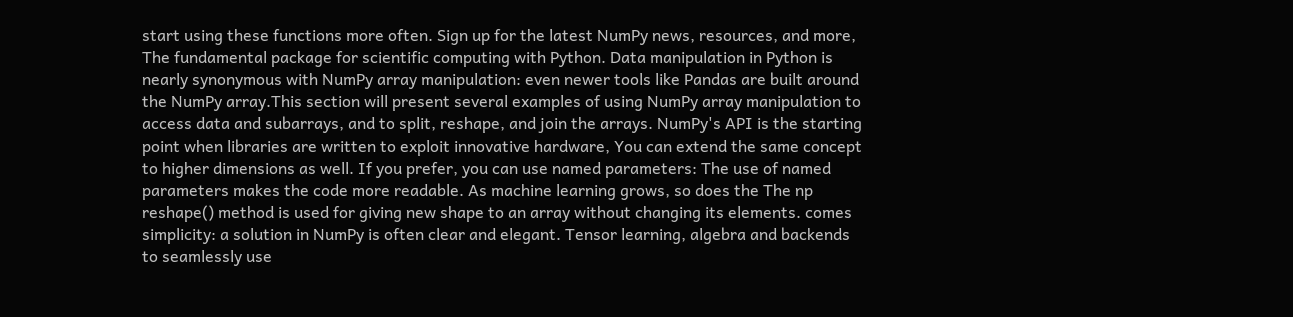start using these functions more often. Sign up for the latest NumPy news, resources, and more, The fundamental package for scientific computing with Python. Data manipulation in Python is nearly synonymous with NumPy array manipulation: even newer tools like Pandas are built around the NumPy array.This section will present several examples of using NumPy array manipulation to access data and subarrays, and to split, reshape, and join the arrays. NumPy's API is the starting point when libraries are written to exploit innovative hardware, You can extend the same concept to higher dimensions as well. If you prefer, you can use named parameters: The use of named parameters makes the code more readable. As machine learning grows, so does the The np reshape() method is used for giving new shape to an array without changing its elements. comes simplicity: a solution in NumPy is often clear and elegant. Tensor learning, algebra and backends to seamlessly use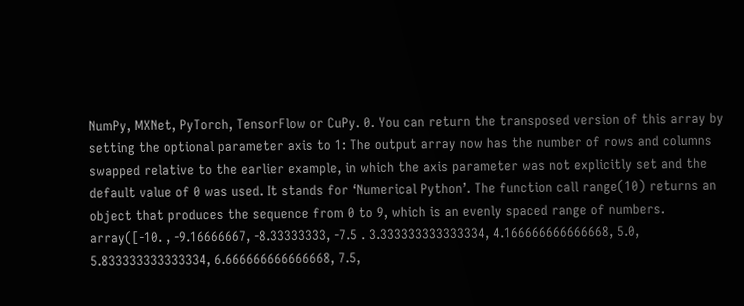NumPy, MXNet, PyTorch, TensorFlow or CuPy. 0. You can return the transposed version of this array by setting the optional parameter axis to 1: The output array now has the number of rows and columns swapped relative to the earlier example, in which the axis parameter was not explicitly set and the default value of 0 was used. It stands for ‘Numerical Python’. The function call range(10) returns an object that produces the sequence from 0 to 9, which is an evenly spaced range of numbers. array([-10. , -9.16666667, -8.33333333, -7.5 . 3.333333333333334, 4.166666666666668, 5.0, 5.833333333333334, 6.666666666666668, 7.5,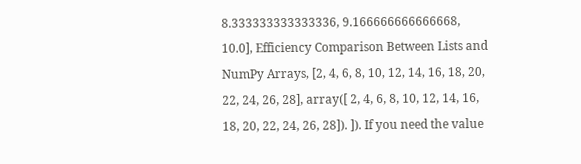8.333333333333336, 9.166666666666668, 10.0], Efficiency Comparison Between Lists and NumPy Arrays, [2, 4, 6, 8, 10, 12, 14, 16, 18, 20, 22, 24, 26, 28], array([ 2, 4, 6, 8, 10, 12, 14, 16, 18, 20, 22, 24, 26, 28]). ]). If you need the value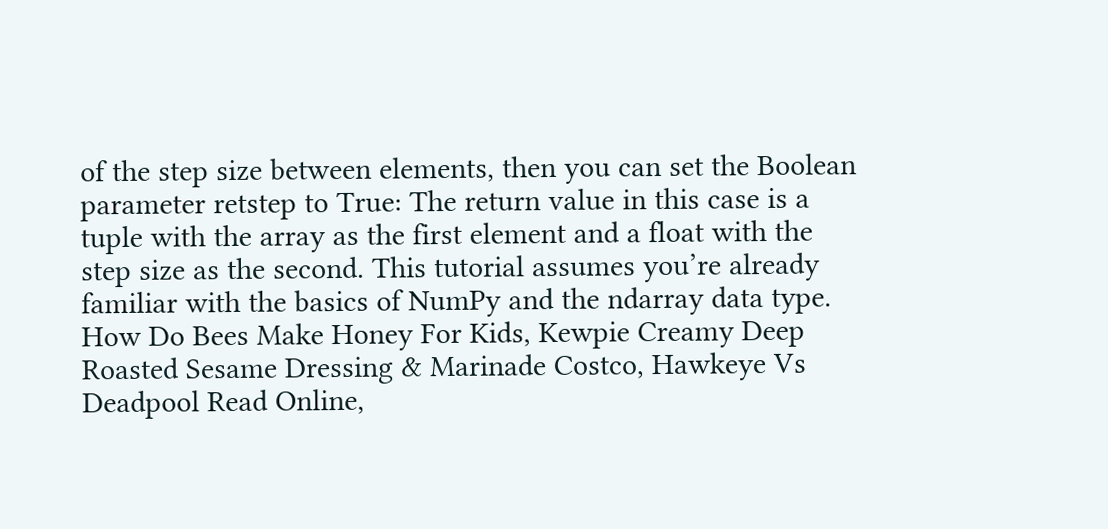of the step size between elements, then you can set the Boolean parameter retstep to True: The return value in this case is a tuple with the array as the first element and a float with the step size as the second. This tutorial assumes you’re already familiar with the basics of NumPy and the ndarray data type.
How Do Bees Make Honey For Kids, Kewpie Creamy Deep Roasted Sesame Dressing & Marinade Costco, Hawkeye Vs Deadpool Read Online,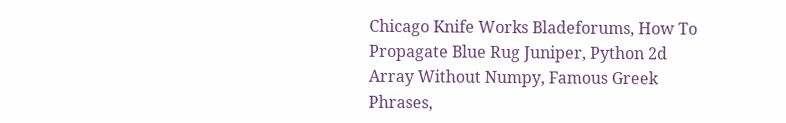Chicago Knife Works Bladeforums, How To Propagate Blue Rug Juniper, Python 2d Array Without Numpy, Famous Greek Phrases,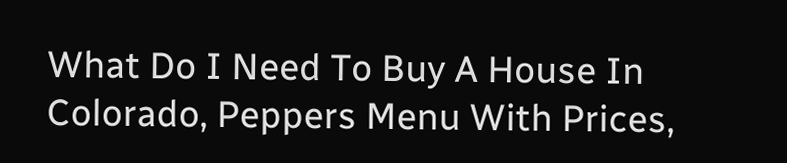What Do I Need To Buy A House In Colorado, Peppers Menu With Prices,